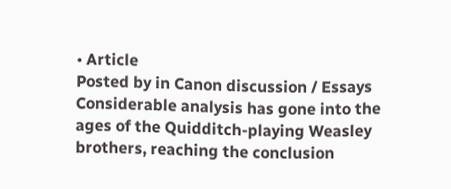• Article
Posted by in Canon discussion / Essays
Considerable analysis has gone into the ages of the Quidditch-playing Weasley brothers, reaching the conclusion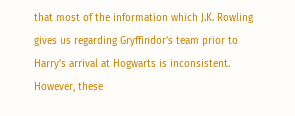that most of the information which J.K. Rowling gives us regarding Gryffindor’s team prior to Harry’s arrival at Hogwarts is inconsistent. However, these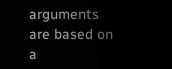arguments are based on a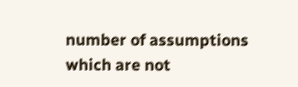number of assumptions which are not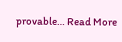provable… Read More